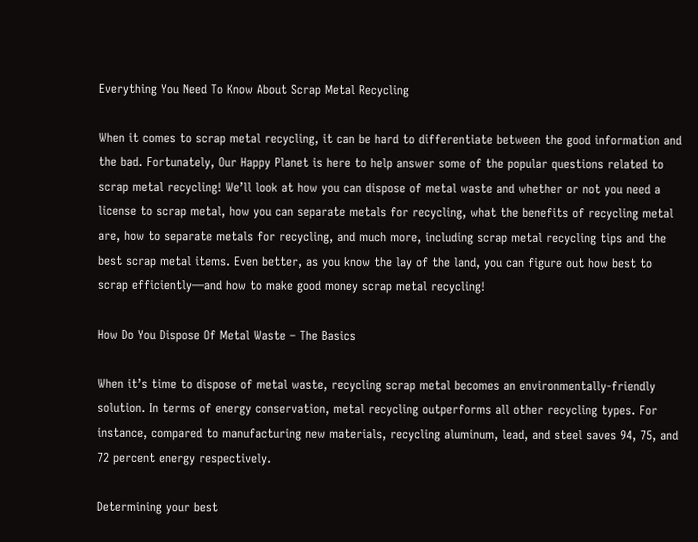Everything You Need To Know About Scrap Metal Recycling

When it comes to scrap metal recycling, it can be hard to differentiate between the good information and the bad. Fortunately, Our Happy Planet is here to help answer some of the popular questions related to scrap metal recycling! We’ll look at how you can dispose of metal waste and whether or not you need a license to scrap metal, how you can separate metals for recycling, what the benefits of recycling metal are, how to separate metals for recycling, and much more, including scrap metal recycling tips and the best scrap metal items. Even better, as you know the lay of the land, you can figure out how best to scrap efficiently—and how to make good money scrap metal recycling!

How Do You Dispose Of Metal Waste – The Basics

When it’s time to dispose of metal waste, recycling scrap metal becomes an environmentally-friendly solution. In terms of energy conservation, metal recycling outperforms all other recycling types. For instance, compared to manufacturing new materials, recycling aluminum, lead, and steel saves 94, 75, and 72 percent energy respectively.

Determining your best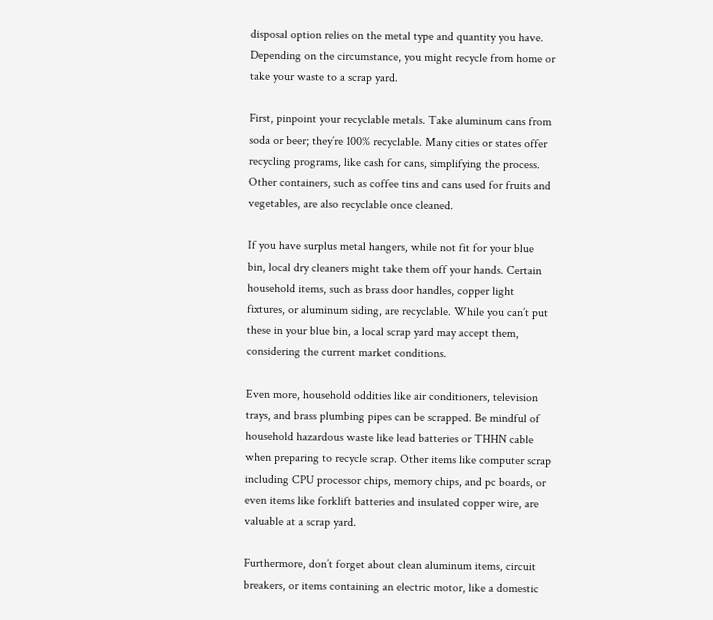disposal option relies on the metal type and quantity you have. Depending on the circumstance, you might recycle from home or take your waste to a scrap yard.

First, pinpoint your recyclable metals. Take aluminum cans from soda or beer; they’re 100% recyclable. Many cities or states offer recycling programs, like cash for cans, simplifying the process. Other containers, such as coffee tins and cans used for fruits and vegetables, are also recyclable once cleaned.

If you have surplus metal hangers, while not fit for your blue bin, local dry cleaners might take them off your hands. Certain household items, such as brass door handles, copper light fixtures, or aluminum siding, are recyclable. While you can’t put these in your blue bin, a local scrap yard may accept them, considering the current market conditions.

Even more, household oddities like air conditioners, television trays, and brass plumbing pipes can be scrapped. Be mindful of household hazardous waste like lead batteries or THHN cable when preparing to recycle scrap. Other items like computer scrap including CPU processor chips, memory chips, and pc boards, or even items like forklift batteries and insulated copper wire, are valuable at a scrap yard.

Furthermore, don’t forget about clean aluminum items, circuit breakers, or items containing an electric motor, like a domestic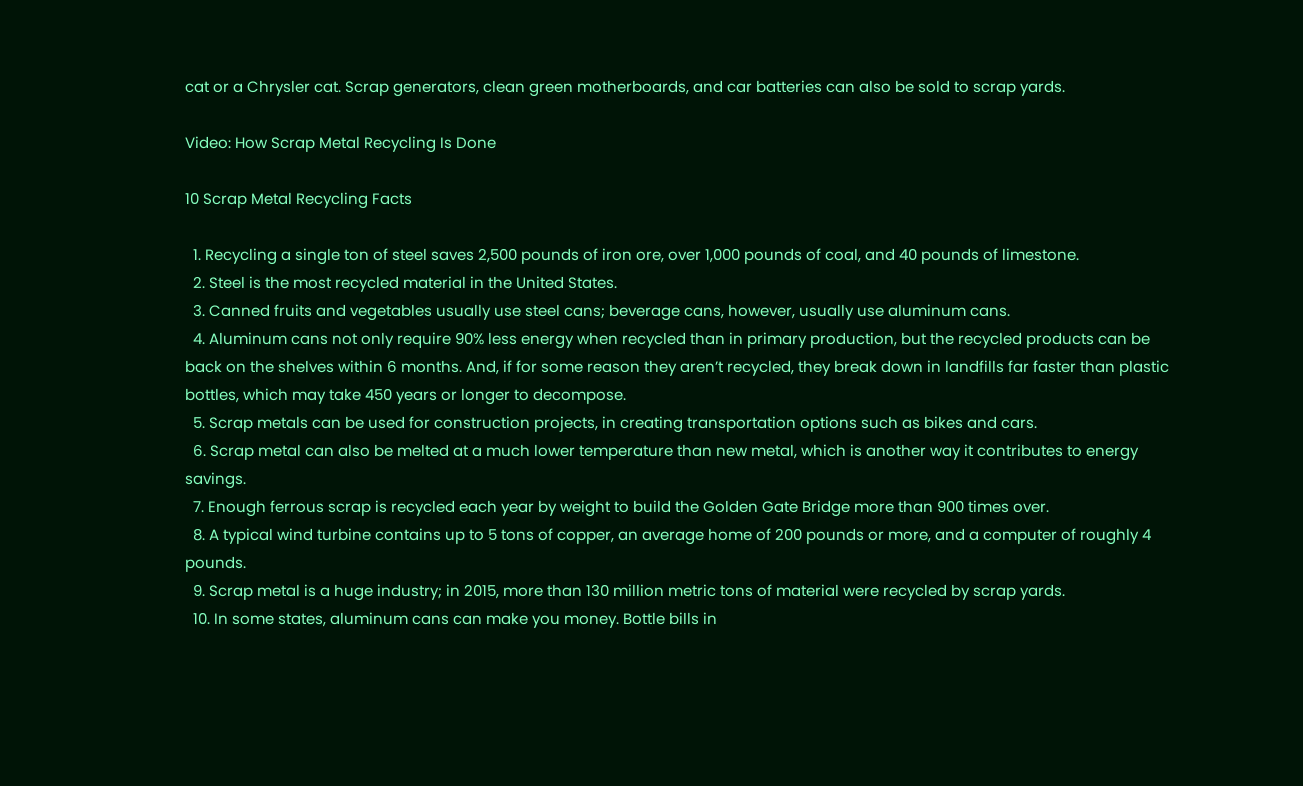cat or a Chrysler cat. Scrap generators, clean green motherboards, and car batteries can also be sold to scrap yards.

Video: How Scrap Metal Recycling Is Done

10 Scrap Metal Recycling Facts

  1. Recycling a single ton of steel saves 2,500 pounds of iron ore, over 1,000 pounds of coal, and 40 pounds of limestone.
  2. Steel is the most recycled material in the United States.
  3. Canned fruits and vegetables usually use steel cans; beverage cans, however, usually use aluminum cans.
  4. Aluminum cans not only require 90% less energy when recycled than in primary production, but the recycled products can be back on the shelves within 6 months. And, if for some reason they aren’t recycled, they break down in landfills far faster than plastic bottles, which may take 450 years or longer to decompose.
  5. Scrap metals can be used for construction projects, in creating transportation options such as bikes and cars.
  6. Scrap metal can also be melted at a much lower temperature than new metal, which is another way it contributes to energy savings.
  7. Enough ferrous scrap is recycled each year by weight to build the Golden Gate Bridge more than 900 times over.
  8. A typical wind turbine contains up to 5 tons of copper, an average home of 200 pounds or more, and a computer of roughly 4 pounds.
  9. Scrap metal is a huge industry; in 2015, more than 130 million metric tons of material were recycled by scrap yards.
  10. In some states, aluminum cans can make you money. Bottle bills in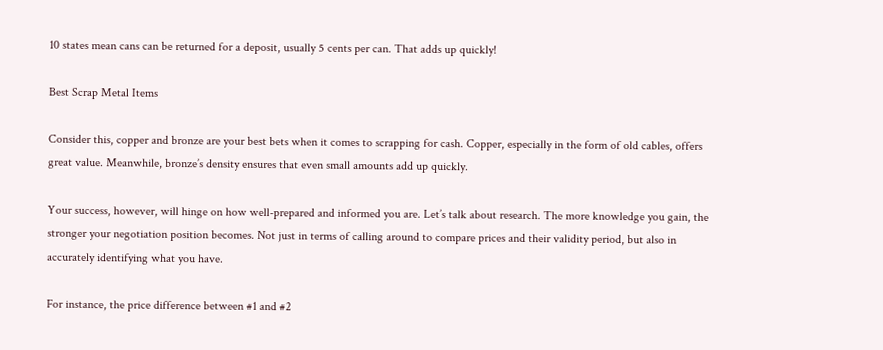10 states mean cans can be returned for a deposit, usually 5 cents per can. That adds up quickly!

Best Scrap Metal Items

Consider this, copper and bronze are your best bets when it comes to scrapping for cash. Copper, especially in the form of old cables, offers great value. Meanwhile, bronze’s density ensures that even small amounts add up quickly.

Your success, however, will hinge on how well-prepared and informed you are. Let’s talk about research. The more knowledge you gain, the stronger your negotiation position becomes. Not just in terms of calling around to compare prices and their validity period, but also in accurately identifying what you have.

For instance, the price difference between #1 and #2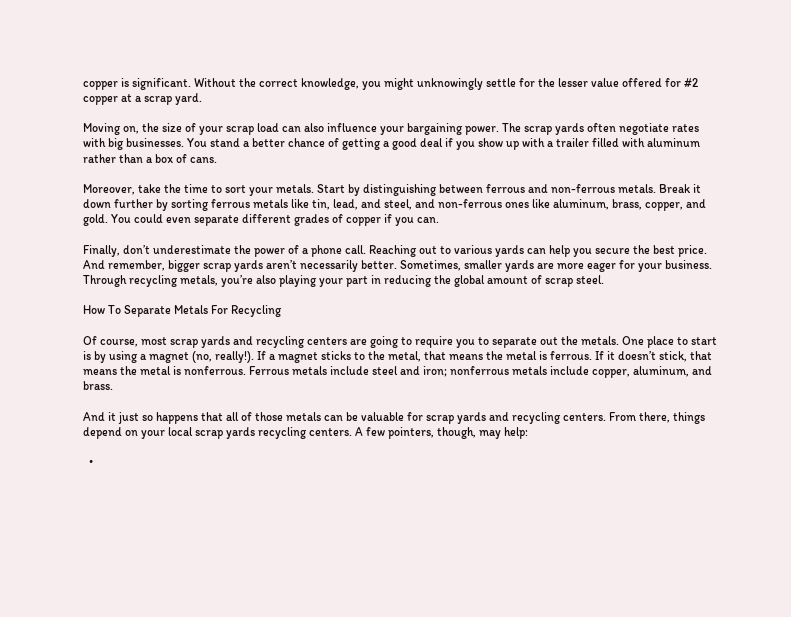copper is significant. Without the correct knowledge, you might unknowingly settle for the lesser value offered for #2 copper at a scrap yard.

Moving on, the size of your scrap load can also influence your bargaining power. The scrap yards often negotiate rates with big businesses. You stand a better chance of getting a good deal if you show up with a trailer filled with aluminum rather than a box of cans.

Moreover, take the time to sort your metals. Start by distinguishing between ferrous and non-ferrous metals. Break it down further by sorting ferrous metals like tin, lead, and steel, and non-ferrous ones like aluminum, brass, copper, and gold. You could even separate different grades of copper if you can.

Finally, don’t underestimate the power of a phone call. Reaching out to various yards can help you secure the best price. And remember, bigger scrap yards aren’t necessarily better. Sometimes, smaller yards are more eager for your business. Through recycling metals, you’re also playing your part in reducing the global amount of scrap steel.

How To Separate Metals For Recycling

Of course, most scrap yards and recycling centers are going to require you to separate out the metals. One place to start is by using a magnet (no, really!). If a magnet sticks to the metal, that means the metal is ferrous. If it doesn’t stick, that means the metal is nonferrous. Ferrous metals include steel and iron; nonferrous metals include copper, aluminum, and brass.

And it just so happens that all of those metals can be valuable for scrap yards and recycling centers. From there, things depend on your local scrap yards recycling centers. A few pointers, though, may help:

  •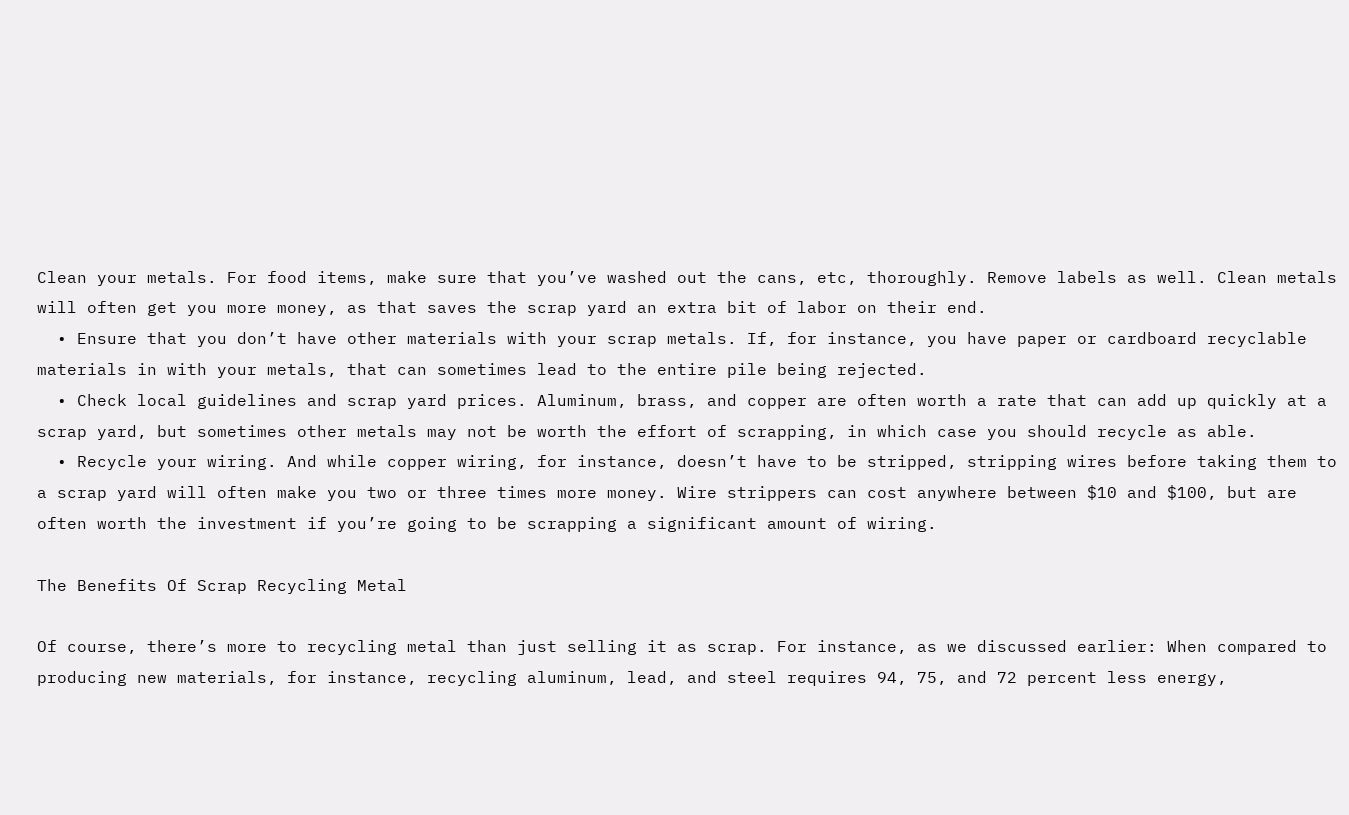Clean your metals. For food items, make sure that you’ve washed out the cans, etc, thoroughly. Remove labels as well. Clean metals will often get you more money, as that saves the scrap yard an extra bit of labor on their end.
  • Ensure that you don’t have other materials with your scrap metals. If, for instance, you have paper or cardboard recyclable materials in with your metals, that can sometimes lead to the entire pile being rejected.
  • Check local guidelines and scrap yard prices. Aluminum, brass, and copper are often worth a rate that can add up quickly at a scrap yard, but sometimes other metals may not be worth the effort of scrapping, in which case you should recycle as able.
  • Recycle your wiring. And while copper wiring, for instance, doesn’t have to be stripped, stripping wires before taking them to a scrap yard will often make you two or three times more money. Wire strippers can cost anywhere between $10 and $100, but are often worth the investment if you’re going to be scrapping a significant amount of wiring.

The Benefits Of Scrap Recycling Metal

Of course, there’s more to recycling metal than just selling it as scrap. For instance, as we discussed earlier: When compared to producing new materials, for instance, recycling aluminum, lead, and steel requires 94, 75, and 72 percent less energy,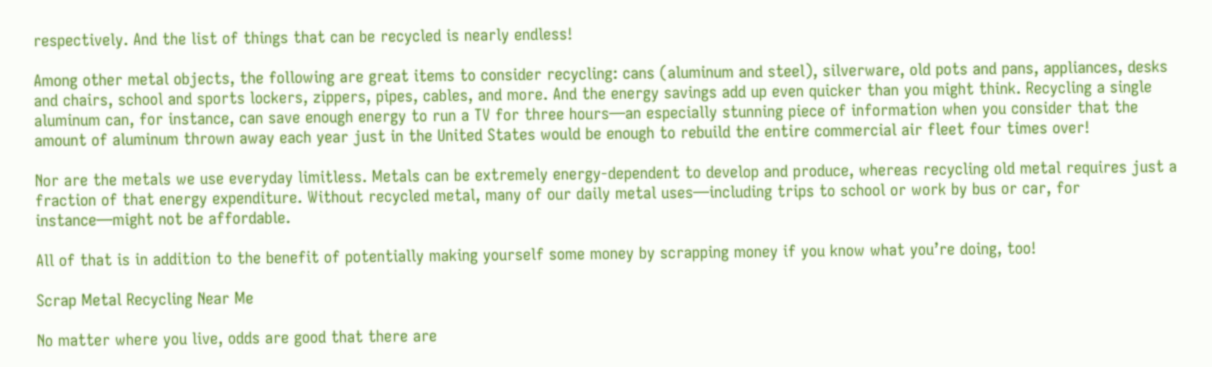respectively. And the list of things that can be recycled is nearly endless!

Among other metal objects, the following are great items to consider recycling: cans (aluminum and steel), silverware, old pots and pans, appliances, desks and chairs, school and sports lockers, zippers, pipes, cables, and more. And the energy savings add up even quicker than you might think. Recycling a single aluminum can, for instance, can save enough energy to run a TV for three hours—an especially stunning piece of information when you consider that the amount of aluminum thrown away each year just in the United States would be enough to rebuild the entire commercial air fleet four times over!

Nor are the metals we use everyday limitless. Metals can be extremely energy-dependent to develop and produce, whereas recycling old metal requires just a fraction of that energy expenditure. Without recycled metal, many of our daily metal uses—including trips to school or work by bus or car, for instance—might not be affordable.

All of that is in addition to the benefit of potentially making yourself some money by scrapping money if you know what you’re doing, too!

Scrap Metal Recycling Near Me

No matter where you live, odds are good that there are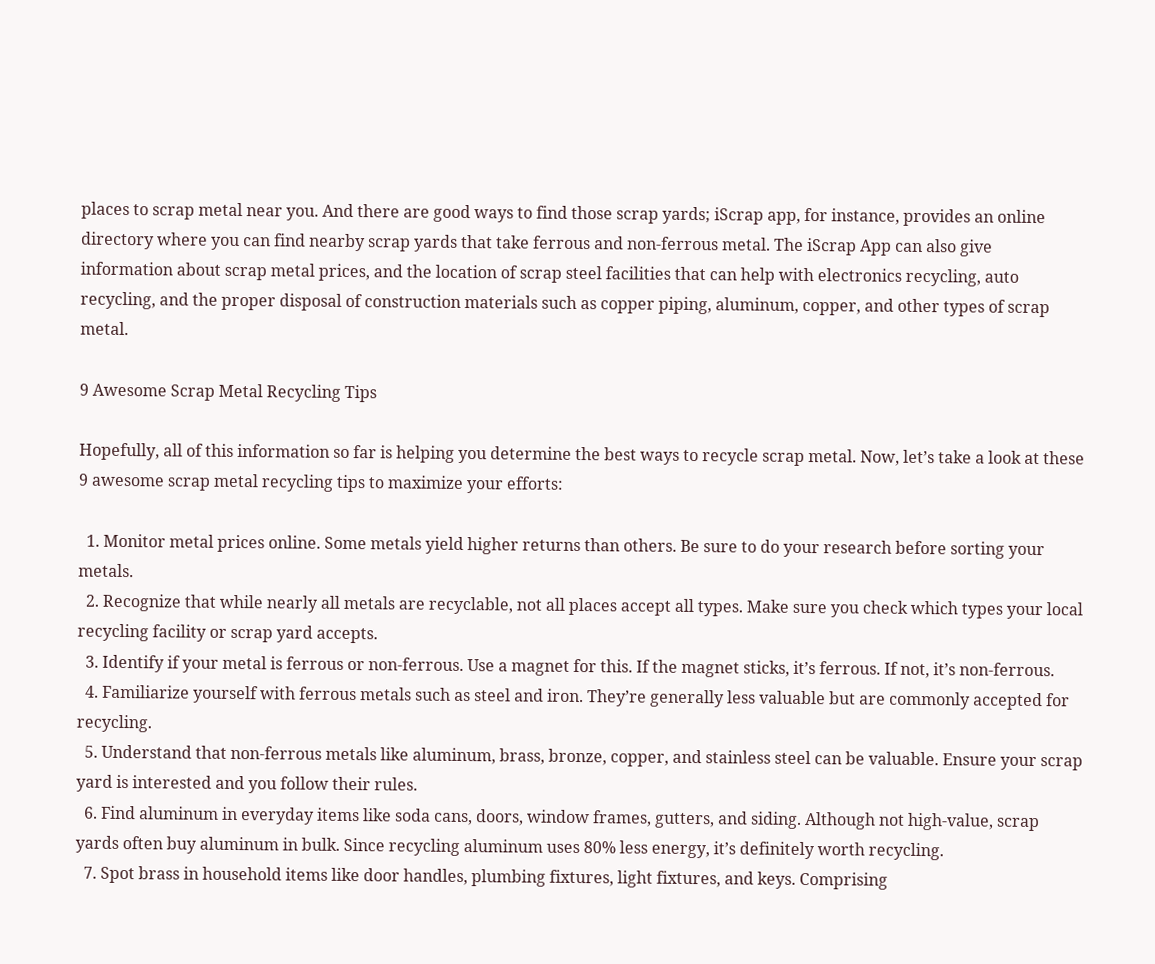places to scrap metal near you. And there are good ways to find those scrap yards; iScrap app, for instance, provides an online directory where you can find nearby scrap yards that take ferrous and non-ferrous metal. The iScrap App can also give information about scrap metal prices, and the location of scrap steel facilities that can help with electronics recycling, auto recycling, and the proper disposal of construction materials such as copper piping, aluminum, copper, and other types of scrap metal.

9 Awesome Scrap Metal Recycling Tips

Hopefully, all of this information so far is helping you determine the best ways to recycle scrap metal. Now, let’s take a look at these 9 awesome scrap metal recycling tips to maximize your efforts:

  1. Monitor metal prices online. Some metals yield higher returns than others. Be sure to do your research before sorting your metals.
  2. Recognize that while nearly all metals are recyclable, not all places accept all types. Make sure you check which types your local recycling facility or scrap yard accepts.
  3. Identify if your metal is ferrous or non-ferrous. Use a magnet for this. If the magnet sticks, it’s ferrous. If not, it’s non-ferrous.
  4. Familiarize yourself with ferrous metals such as steel and iron. They’re generally less valuable but are commonly accepted for recycling.
  5. Understand that non-ferrous metals like aluminum, brass, bronze, copper, and stainless steel can be valuable. Ensure your scrap yard is interested and you follow their rules.
  6. Find aluminum in everyday items like soda cans, doors, window frames, gutters, and siding. Although not high-value, scrap yards often buy aluminum in bulk. Since recycling aluminum uses 80% less energy, it’s definitely worth recycling.
  7. Spot brass in household items like door handles, plumbing fixtures, light fixtures, and keys. Comprising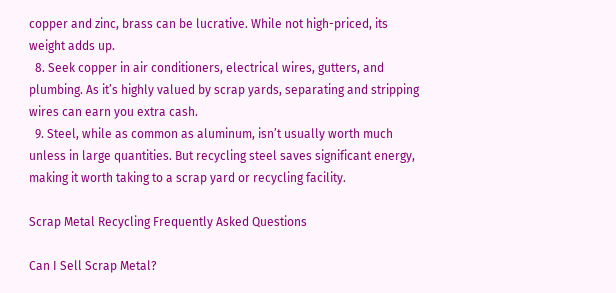copper and zinc, brass can be lucrative. While not high-priced, its weight adds up.
  8. Seek copper in air conditioners, electrical wires, gutters, and plumbing. As it’s highly valued by scrap yards, separating and stripping wires can earn you extra cash.
  9. Steel, while as common as aluminum, isn’t usually worth much unless in large quantities. But recycling steel saves significant energy, making it worth taking to a scrap yard or recycling facility.

Scrap Metal Recycling Frequently Asked Questions

Can I Sell Scrap Metal?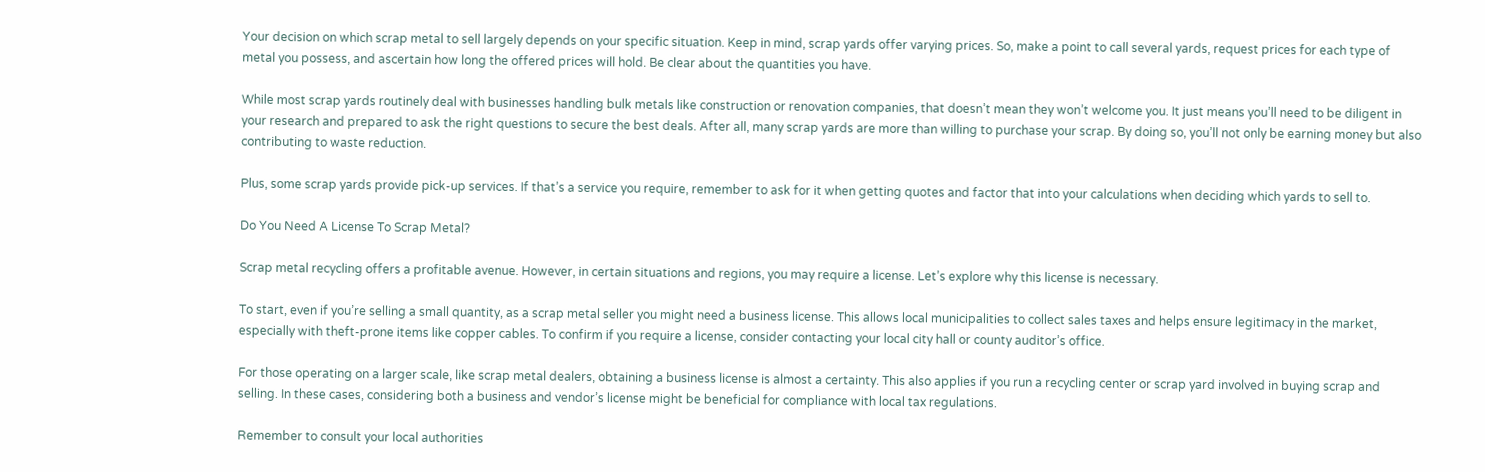Your decision on which scrap metal to sell largely depends on your specific situation. Keep in mind, scrap yards offer varying prices. So, make a point to call several yards, request prices for each type of metal you possess, and ascertain how long the offered prices will hold. Be clear about the quantities you have.

While most scrap yards routinely deal with businesses handling bulk metals like construction or renovation companies, that doesn’t mean they won’t welcome you. It just means you’ll need to be diligent in your research and prepared to ask the right questions to secure the best deals. After all, many scrap yards are more than willing to purchase your scrap. By doing so, you’ll not only be earning money but also contributing to waste reduction.

Plus, some scrap yards provide pick-up services. If that’s a service you require, remember to ask for it when getting quotes and factor that into your calculations when deciding which yards to sell to.

Do You Need A License To Scrap Metal?

Scrap metal recycling offers a profitable avenue. However, in certain situations and regions, you may require a license. Let’s explore why this license is necessary.

To start, even if you’re selling a small quantity, as a scrap metal seller you might need a business license. This allows local municipalities to collect sales taxes and helps ensure legitimacy in the market, especially with theft-prone items like copper cables. To confirm if you require a license, consider contacting your local city hall or county auditor’s office.

For those operating on a larger scale, like scrap metal dealers, obtaining a business license is almost a certainty. This also applies if you run a recycling center or scrap yard involved in buying scrap and selling. In these cases, considering both a business and vendor’s license might be beneficial for compliance with local tax regulations.

Remember to consult your local authorities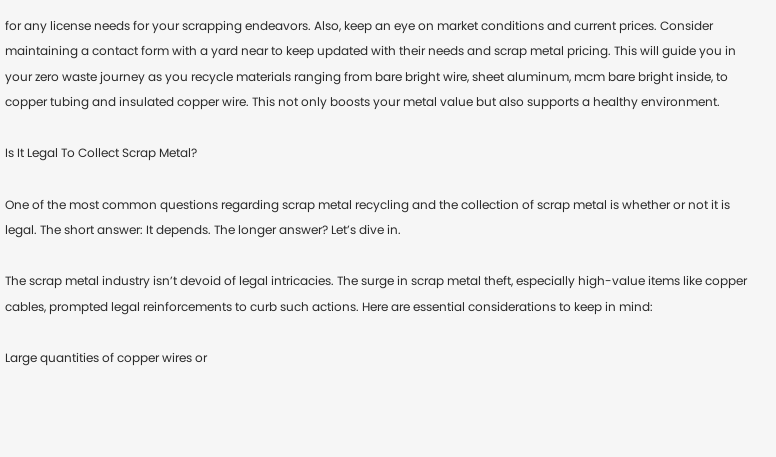for any license needs for your scrapping endeavors. Also, keep an eye on market conditions and current prices. Consider maintaining a contact form with a yard near to keep updated with their needs and scrap metal pricing. This will guide you in your zero waste journey as you recycle materials ranging from bare bright wire, sheet aluminum, mcm bare bright inside, to copper tubing and insulated copper wire. This not only boosts your metal value but also supports a healthy environment.

Is It Legal To Collect Scrap Metal?

One of the most common questions regarding scrap metal recycling and the collection of scrap metal is whether or not it is legal. The short answer: It depends. The longer answer? Let’s dive in.

The scrap metal industry isn’t devoid of legal intricacies. The surge in scrap metal theft, especially high-value items like copper cables, prompted legal reinforcements to curb such actions. Here are essential considerations to keep in mind:

Large quantities of copper wires or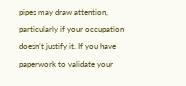pipes may draw attention, particularly if your occupation doesn’t justify it. If you have paperwork to validate your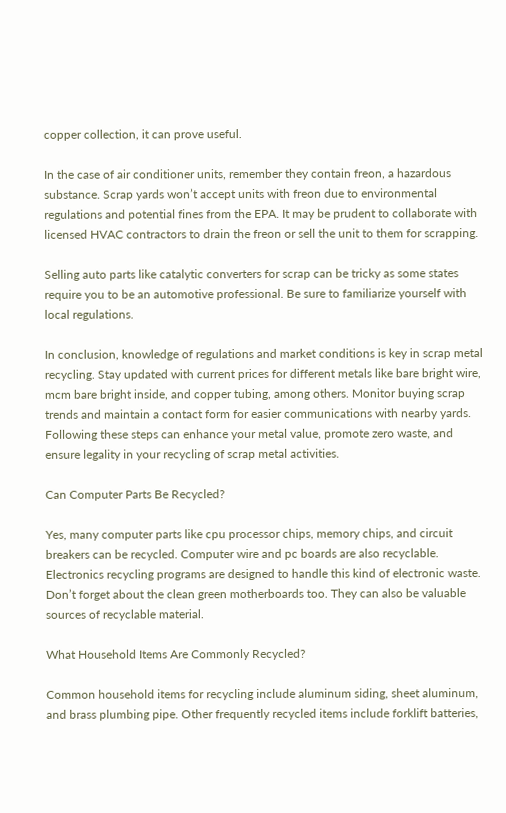copper collection, it can prove useful.

In the case of air conditioner units, remember they contain freon, a hazardous substance. Scrap yards won’t accept units with freon due to environmental regulations and potential fines from the EPA. It may be prudent to collaborate with licensed HVAC contractors to drain the freon or sell the unit to them for scrapping.

Selling auto parts like catalytic converters for scrap can be tricky as some states require you to be an automotive professional. Be sure to familiarize yourself with local regulations.

In conclusion, knowledge of regulations and market conditions is key in scrap metal recycling. Stay updated with current prices for different metals like bare bright wire, mcm bare bright inside, and copper tubing, among others. Monitor buying scrap trends and maintain a contact form for easier communications with nearby yards. Following these steps can enhance your metal value, promote zero waste, and ensure legality in your recycling of scrap metal activities.

Can Computer Parts Be Recycled?

Yes, many computer parts like cpu processor chips, memory chips, and circuit breakers can be recycled. Computer wire and pc boards are also recyclable. Electronics recycling programs are designed to handle this kind of electronic waste. Don’t forget about the clean green motherboards too. They can also be valuable sources of recyclable material.

What Household Items Are Commonly Recycled?

Common household items for recycling include aluminum siding, sheet aluminum, and brass plumbing pipe. Other frequently recycled items include forklift batteries,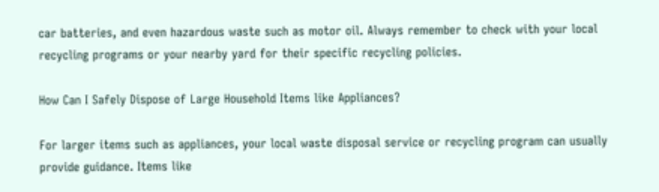car batteries, and even hazardous waste such as motor oil. Always remember to check with your local recycling programs or your nearby yard for their specific recycling policies.

How Can I Safely Dispose of Large Household Items like Appliances?

For larger items such as appliances, your local waste disposal service or recycling program can usually provide guidance. Items like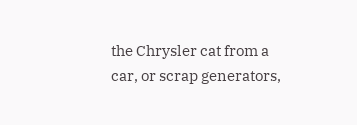the Chrysler cat from a car, or scrap generators,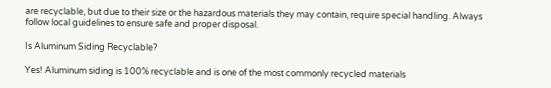are recyclable, but due to their size or the hazardous materials they may contain, require special handling. Always follow local guidelines to ensure safe and proper disposal.

Is Aluminum Siding Recyclable?

Yes! Aluminum siding is 100% recyclable and is one of the most commonly recycled materials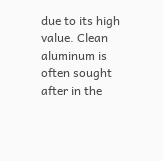due to its high value. Clean aluminum is often sought after in the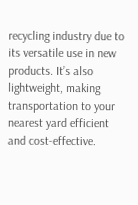recycling industry due to its versatile use in new products. It’s also lightweight, making transportation to your nearest yard efficient and cost-effective.